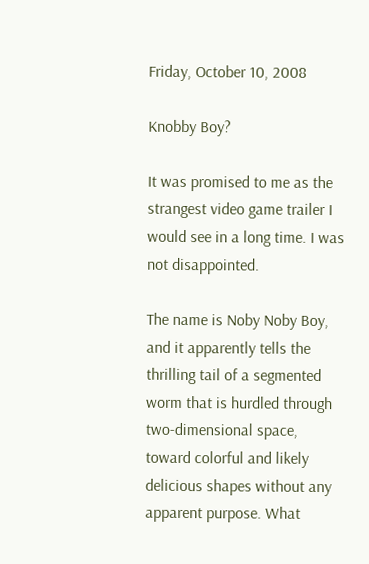Friday, October 10, 2008

Knobby Boy?

It was promised to me as the strangest video game trailer I would see in a long time. I was not disappointed.

The name is Noby Noby Boy, and it apparently tells the thrilling tail of a segmented worm that is hurdled through two-dimensional space, toward colorful and likely delicious shapes without any apparent purpose. What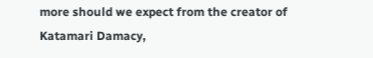more should we expect from the creator of Katamari Damacy,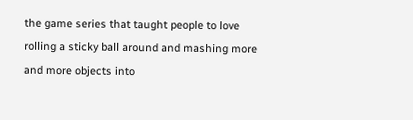the game series that taught people to love rolling a sticky ball around and mashing more and more objects into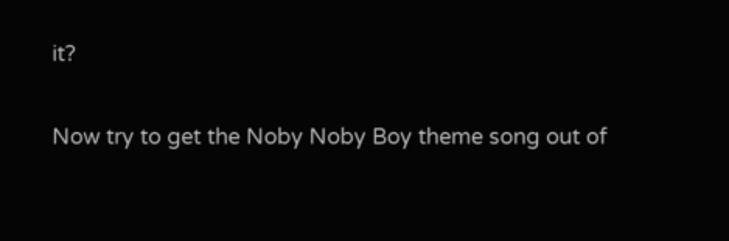it?

Now try to get the Noby Noby Boy theme song out of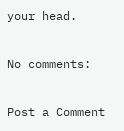your head.

No comments:

Post a Comment